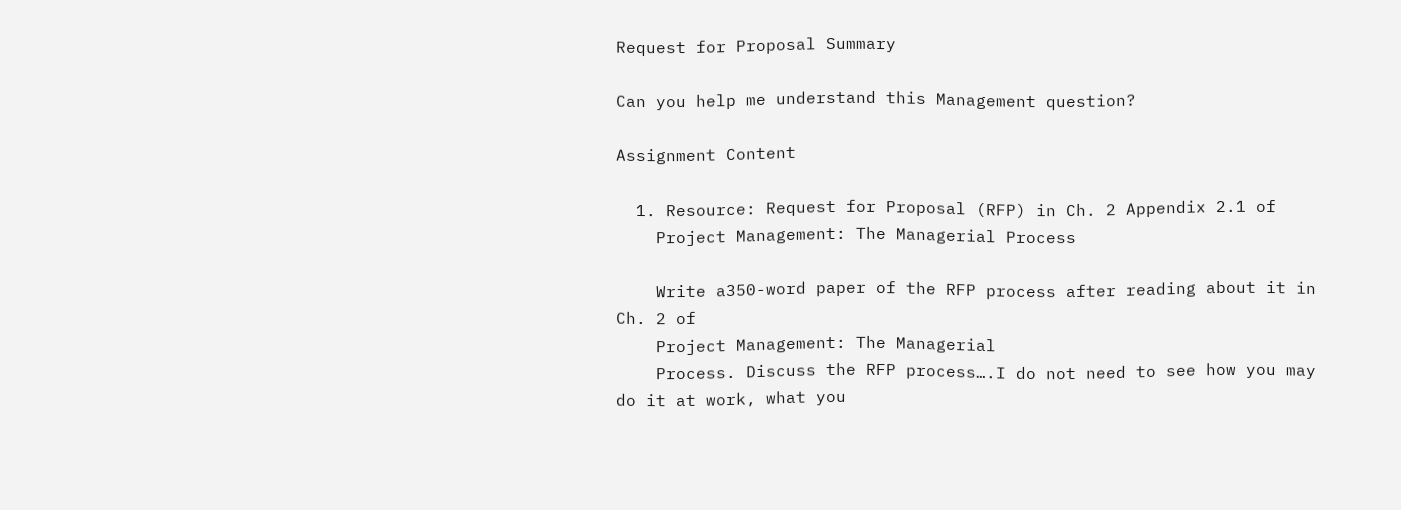Request for Proposal Summary

Can you help me understand this Management question?

Assignment Content

  1. Resource: Request for Proposal (RFP) in Ch. 2 Appendix 2.1 of
    Project Management: The Managerial Process

    Write a350-word paper of the RFP process after reading about it in Ch. 2 of
    Project Management: The Managerial
    Process. Discuss the RFP process….I do not need to see how you may do it at work, what you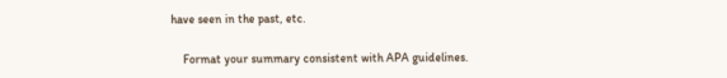have seen in the past, etc.

    Format your summary consistent with APA guidelines.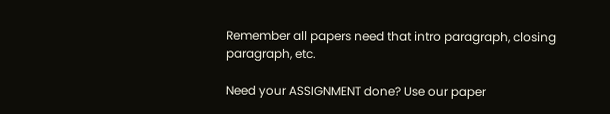Remember all papers need that intro paragraph, closing paragraph, etc.

Need your ASSIGNMENT done? Use our paper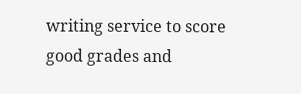writing service to score good grades and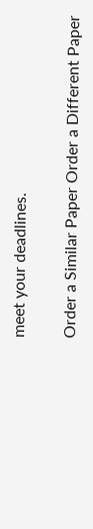meet your deadlines.

Order a Similar Paper Order a Different Paper